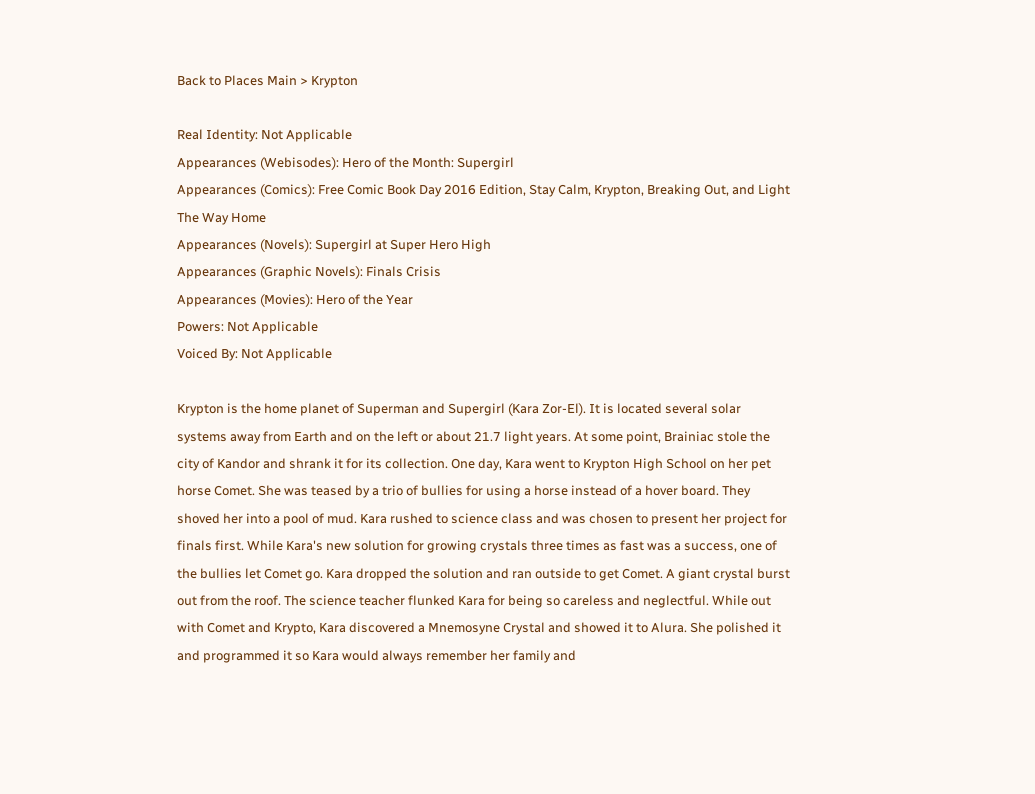Back to Places Main > Krypton

Real Identity: Not Applicable
Appearances (Webisodes): Hero of the Month: Supergirl
Appearances (Comics): Free Comic Book Day 2016 Edition, Stay Calm, Krypton, Breaking Out, and Light The Way Home
Appearances (Novels): Supergirl at Super Hero High
Appearances (Graphic Novels): Finals Crisis
Appearances (Movies): Hero of the Year
Powers: Not Applicable
Voiced By: Not Applicable

Krypton is the home planet of Superman and Supergirl (Kara Zor-El). It is located several solar systems away from Earth and on the left or about 21.7 light years. At some point, Brainiac stole the city of Kandor and shrank it for its collection. One day, Kara went to Krypton High School on her pet horse Comet. She was teased by a trio of bullies for using a horse instead of a hover board. They shoved her into a pool of mud. Kara rushed to science class and was chosen to present her project for finals first. While Kara's new solution for growing crystals three times as fast was a success, one of the bullies let Comet go. Kara dropped the solution and ran outside to get Comet. A giant crystal burst out from the roof. The science teacher flunked Kara for being so careless and neglectful. While out with Comet and Krypto, Kara discovered a Mnemosyne Crystal and showed it to Alura. She polished it and programmed it so Kara would always remember her family and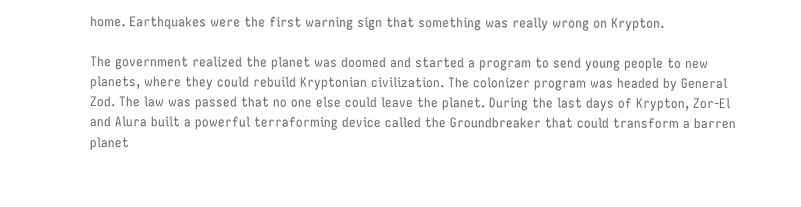home. Earthquakes were the first warning sign that something was really wrong on Krypton.

The government realized the planet was doomed and started a program to send young people to new planets, where they could rebuild Kryptonian civilization. The colonizer program was headed by General Zod. The law was passed that no one else could leave the planet. During the last days of Krypton, Zor-El and Alura built a powerful terraforming device called the Groundbreaker that could transform a barren planet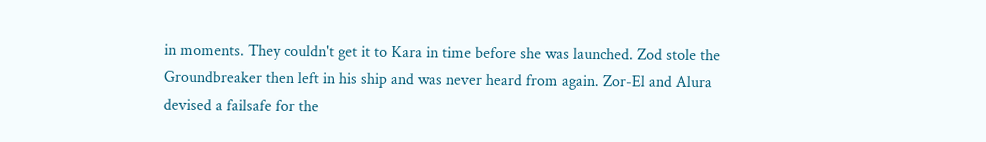in moments. They couldn't get it to Kara in time before she was launched. Zod stole the Groundbreaker then left in his ship and was never heard from again. Zor-El and Alura devised a failsafe for the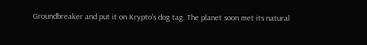Groundbreaker and put it on Krypto's dog tag. The planet soon met its natural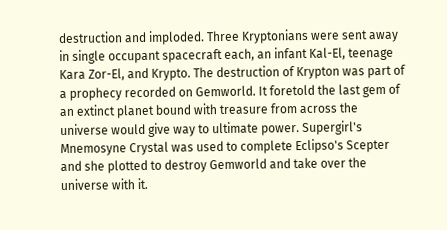destruction and imploded. Three Kryptonians were sent away in single occupant spacecraft each, an infant Kal-El, teenage Kara Zor-El, and Krypto. The destruction of Krypton was part of a prophecy recorded on Gemworld. It foretold the last gem of an extinct planet bound with treasure from across the universe would give way to ultimate power. Supergirl's Mnemosyne Crystal was used to complete Eclipso's Scepter and she plotted to destroy Gemworld and take over the universe with it.